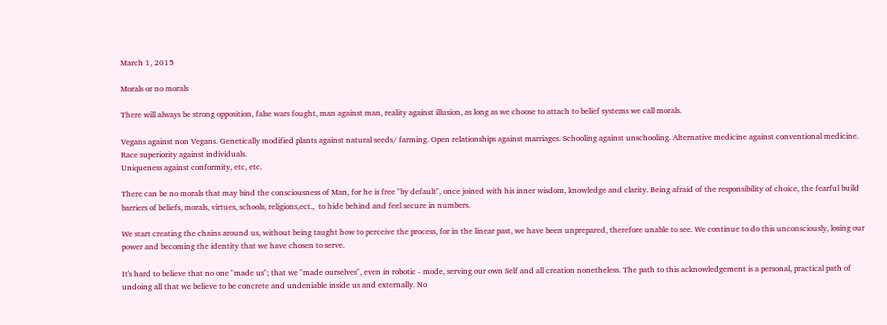March 1, 2015

Morals or no morals

There will always be strong opposition, false wars fought, man against man, reality against illusion, as long as we choose to attach to belief systems we call morals.

Vegans against non Vegans. Genetically modified plants against natural seeds/ farming. Open relationships against marriages. Schooling against unschooling. Alternative medicine against conventional medicine. Race superiority against individuals.
Uniqueness against conformity, etc, etc.

There can be no morals that may bind the consciousness of Man, for he is free "by default", once joined with his inner wisdom, knowledge and clarity. Being afraid of the responsibility of choice, the fearful build barriers of beliefs, morals, virtues, schools, religions,ect.,  to hide behind and feel secure in numbers.

We start creating the chains around us, without being taught how to perceive the process, for in the linear past, we have been unprepared, therefore unable to see. We continue to do this unconsciously, losing our power and becoming the identity that we have chosen to serve.

It's hard to believe that no one "made us"; that we "made ourselves", even in robotic - mode, serving our own Self and all creation nonetheless. The path to this acknowledgement is a personal, practical path of undoing all that we believe to be concrete and undeniable inside us and externally. No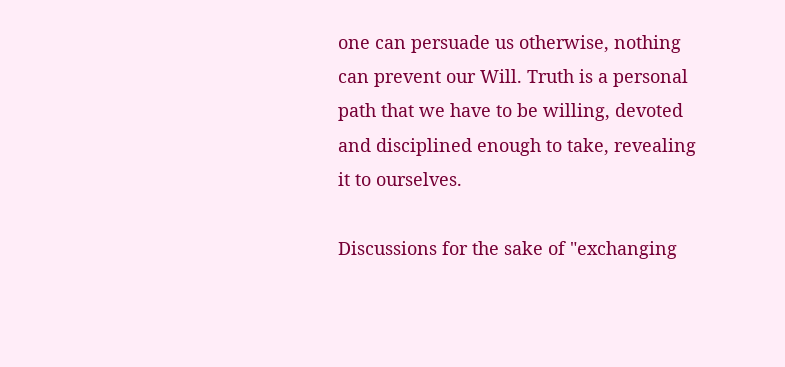one can persuade us otherwise, nothing can prevent our Will. Truth is a personal path that we have to be willing, devoted and disciplined enough to take, revealing it to ourselves.

Discussions for the sake of "exchanging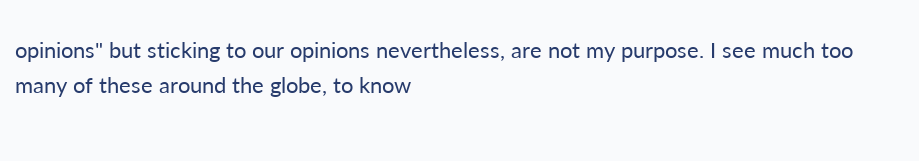opinions" but sticking to our opinions nevertheless, are not my purpose. I see much too many of these around the globe, to know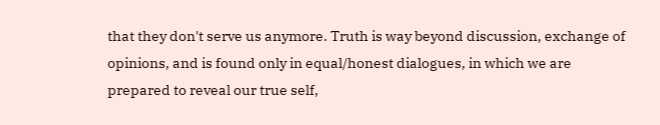that they don't serve us anymore. Truth is way beyond discussion, exchange of opinions, and is found only in equal/honest dialogues, in which we are prepared to reveal our true self,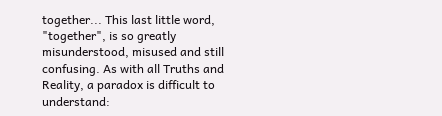together... This last little word, "together", is so greatly misunderstood, misused and still confusing. As with all Truths and Reality, a paradox is difficult to understand: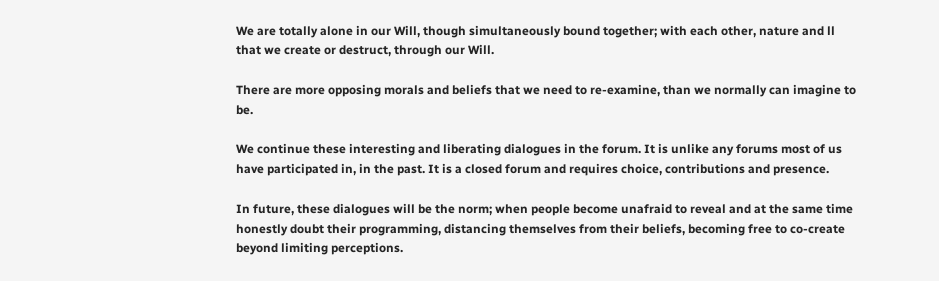We are totally alone in our Will, though simultaneously bound together; with each other, nature and ll that we create or destruct, through our Will.

There are more opposing morals and beliefs that we need to re-examine, than we normally can imagine to be.

We continue these interesting and liberating dialogues in the forum. It is unlike any forums most of us have participated in, in the past. It is a closed forum and requires choice, contributions and presence.

In future, these dialogues will be the norm; when people become unafraid to reveal and at the same time honestly doubt their programming, distancing themselves from their beliefs, becoming free to co-create beyond limiting perceptions.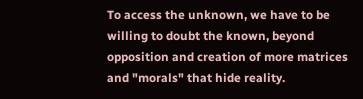To access the unknown, we have to be willing to doubt the known, beyond opposition and creation of more matrices and "morals" that hide reality.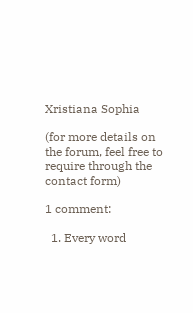Xristiana Sophia

(for more details on the forum, feel free to require through the contact form)

1 comment:

  1. Every word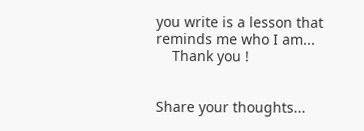you write is a lesson that reminds me who I am...
    Thank you !


Share your thoughts...